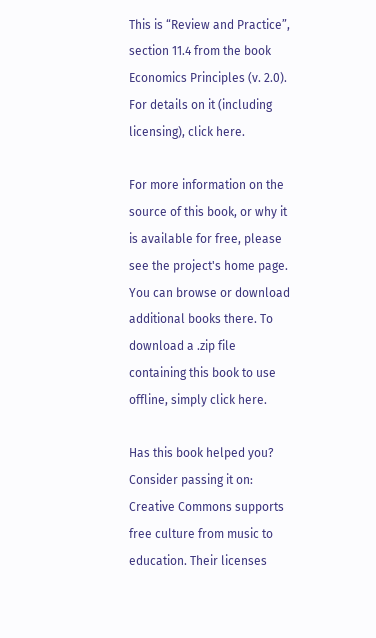This is “Review and Practice”, section 11.4 from the book Economics Principles (v. 2.0). For details on it (including licensing), click here.

For more information on the source of this book, or why it is available for free, please see the project's home page. You can browse or download additional books there. To download a .zip file containing this book to use offline, simply click here.

Has this book helped you? Consider passing it on:
Creative Commons supports free culture from music to education. Their licenses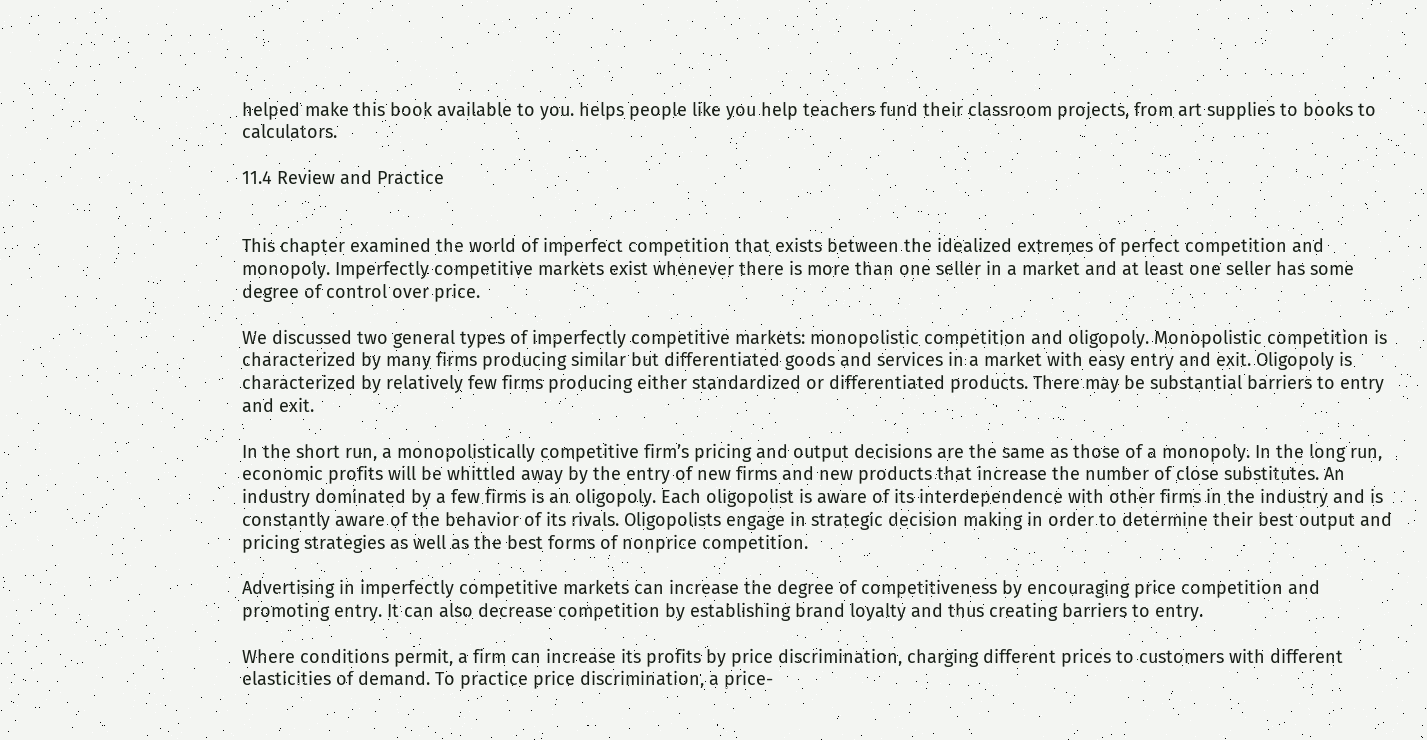helped make this book available to you. helps people like you help teachers fund their classroom projects, from art supplies to books to calculators.

11.4 Review and Practice


This chapter examined the world of imperfect competition that exists between the idealized extremes of perfect competition and monopoly. Imperfectly competitive markets exist whenever there is more than one seller in a market and at least one seller has some degree of control over price.

We discussed two general types of imperfectly competitive markets: monopolistic competition and oligopoly. Monopolistic competition is characterized by many firms producing similar but differentiated goods and services in a market with easy entry and exit. Oligopoly is characterized by relatively few firms producing either standardized or differentiated products. There may be substantial barriers to entry and exit.

In the short run, a monopolistically competitive firm’s pricing and output decisions are the same as those of a monopoly. In the long run, economic profits will be whittled away by the entry of new firms and new products that increase the number of close substitutes. An industry dominated by a few firms is an oligopoly. Each oligopolist is aware of its interdependence with other firms in the industry and is constantly aware of the behavior of its rivals. Oligopolists engage in strategic decision making in order to determine their best output and pricing strategies as well as the best forms of nonprice competition.

Advertising in imperfectly competitive markets can increase the degree of competitiveness by encouraging price competition and promoting entry. It can also decrease competition by establishing brand loyalty and thus creating barriers to entry.

Where conditions permit, a firm can increase its profits by price discrimination, charging different prices to customers with different elasticities of demand. To practice price discrimination, a price-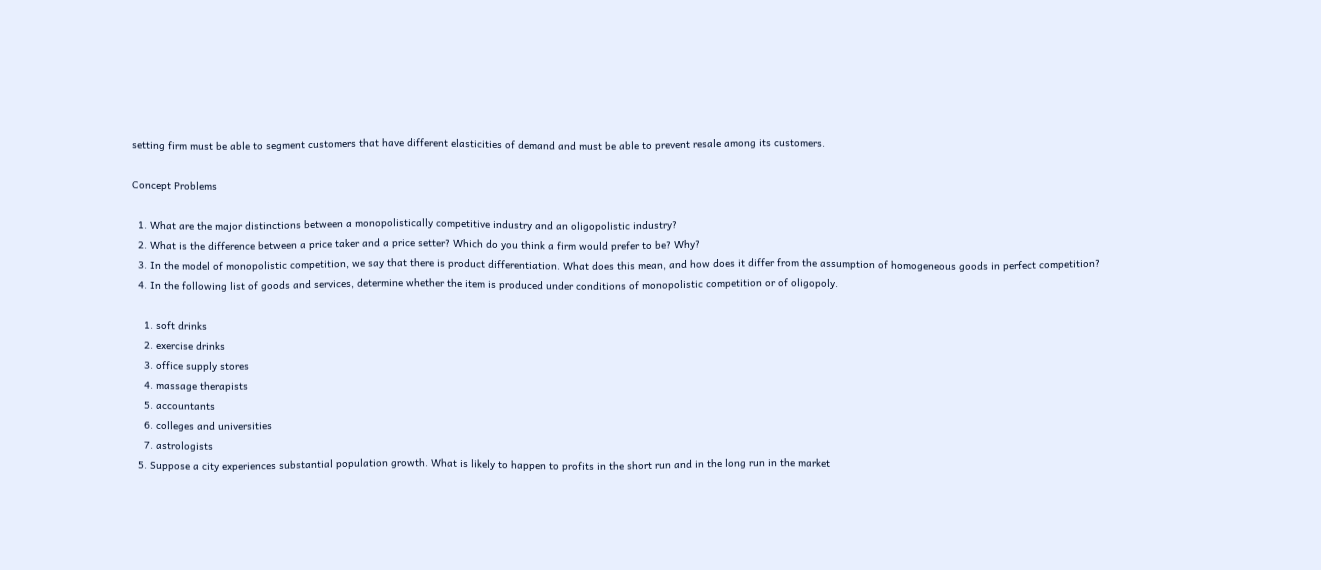setting firm must be able to segment customers that have different elasticities of demand and must be able to prevent resale among its customers.

Concept Problems

  1. What are the major distinctions between a monopolistically competitive industry and an oligopolistic industry?
  2. What is the difference between a price taker and a price setter? Which do you think a firm would prefer to be? Why?
  3. In the model of monopolistic competition, we say that there is product differentiation. What does this mean, and how does it differ from the assumption of homogeneous goods in perfect competition?
  4. In the following list of goods and services, determine whether the item is produced under conditions of monopolistic competition or of oligopoly.

    1. soft drinks
    2. exercise drinks
    3. office supply stores
    4. massage therapists
    5. accountants
    6. colleges and universities
    7. astrologists
  5. Suppose a city experiences substantial population growth. What is likely to happen to profits in the short run and in the long run in the market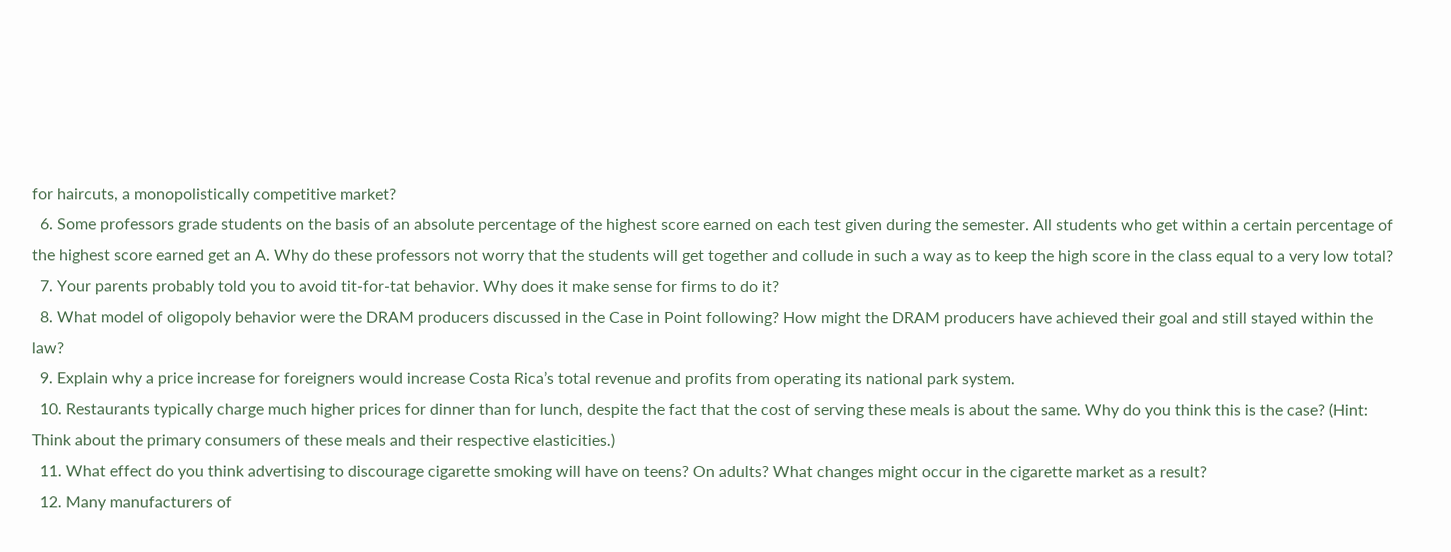for haircuts, a monopolistically competitive market?
  6. Some professors grade students on the basis of an absolute percentage of the highest score earned on each test given during the semester. All students who get within a certain percentage of the highest score earned get an A. Why do these professors not worry that the students will get together and collude in such a way as to keep the high score in the class equal to a very low total?
  7. Your parents probably told you to avoid tit-for-tat behavior. Why does it make sense for firms to do it?
  8. What model of oligopoly behavior were the DRAM producers discussed in the Case in Point following? How might the DRAM producers have achieved their goal and still stayed within the law?
  9. Explain why a price increase for foreigners would increase Costa Rica’s total revenue and profits from operating its national park system.
  10. Restaurants typically charge much higher prices for dinner than for lunch, despite the fact that the cost of serving these meals is about the same. Why do you think this is the case? (Hint: Think about the primary consumers of these meals and their respective elasticities.)
  11. What effect do you think advertising to discourage cigarette smoking will have on teens? On adults? What changes might occur in the cigarette market as a result?
  12. Many manufacturers of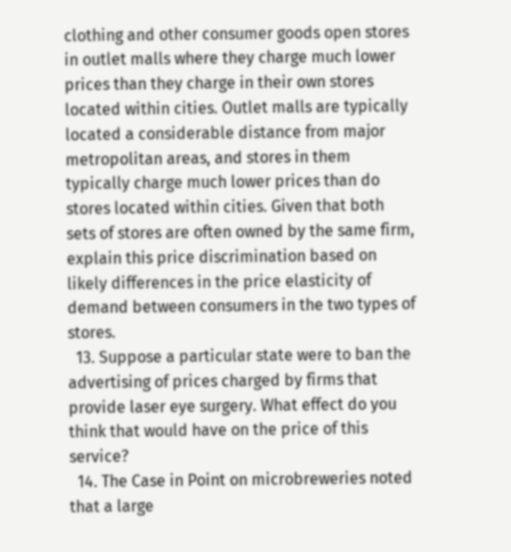clothing and other consumer goods open stores in outlet malls where they charge much lower prices than they charge in their own stores located within cities. Outlet malls are typically located a considerable distance from major metropolitan areas, and stores in them typically charge much lower prices than do stores located within cities. Given that both sets of stores are often owned by the same firm, explain this price discrimination based on likely differences in the price elasticity of demand between consumers in the two types of stores.
  13. Suppose a particular state were to ban the advertising of prices charged by firms that provide laser eye surgery. What effect do you think that would have on the price of this service?
  14. The Case in Point on microbreweries noted that a large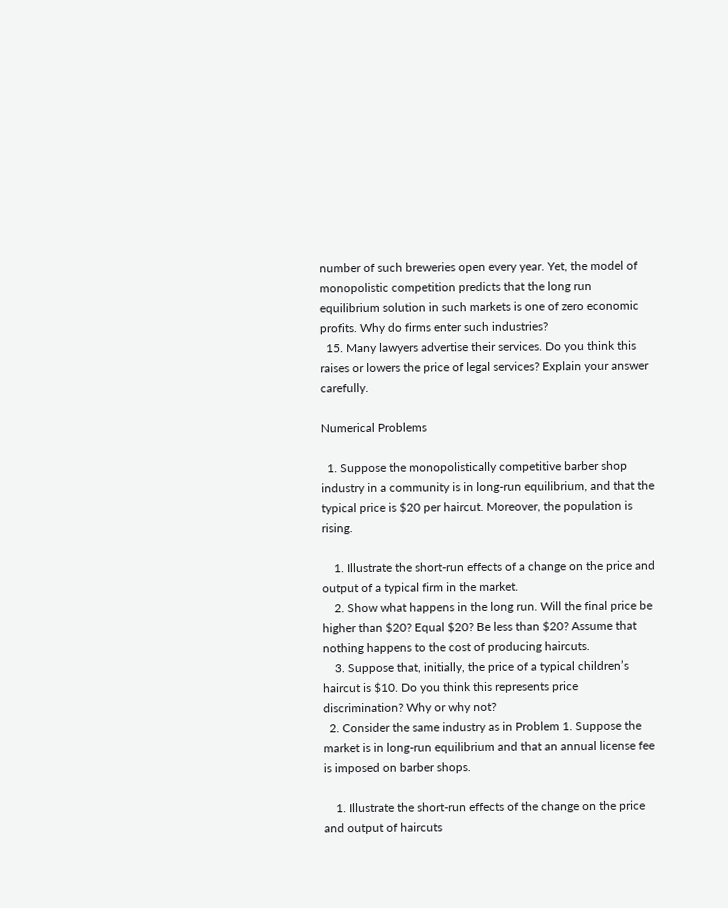number of such breweries open every year. Yet, the model of monopolistic competition predicts that the long run equilibrium solution in such markets is one of zero economic profits. Why do firms enter such industries?
  15. Many lawyers advertise their services. Do you think this raises or lowers the price of legal services? Explain your answer carefully.

Numerical Problems

  1. Suppose the monopolistically competitive barber shop industry in a community is in long-run equilibrium, and that the typical price is $20 per haircut. Moreover, the population is rising.

    1. Illustrate the short-run effects of a change on the price and output of a typical firm in the market.
    2. Show what happens in the long run. Will the final price be higher than $20? Equal $20? Be less than $20? Assume that nothing happens to the cost of producing haircuts.
    3. Suppose that, initially, the price of a typical children’s haircut is $10. Do you think this represents price discrimination? Why or why not?
  2. Consider the same industry as in Problem 1. Suppose the market is in long-run equilibrium and that an annual license fee is imposed on barber shops.

    1. Illustrate the short-run effects of the change on the price and output of haircuts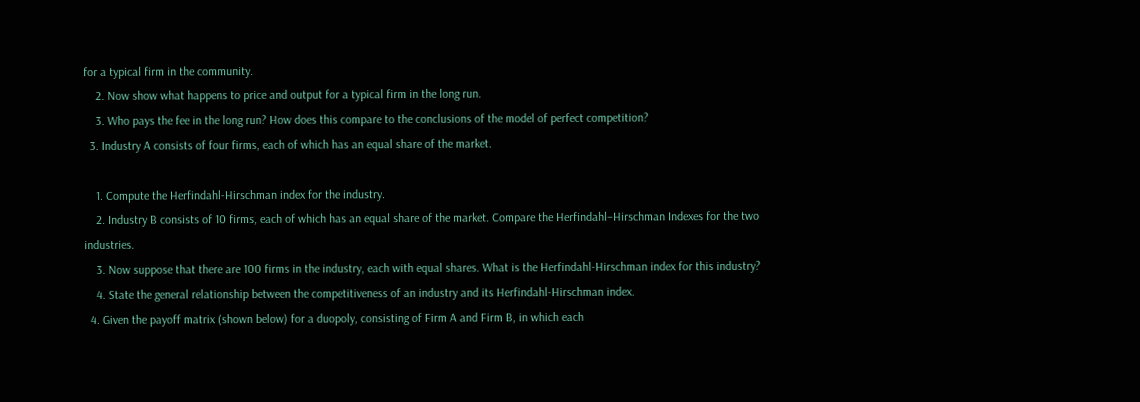for a typical firm in the community.
    2. Now show what happens to price and output for a typical firm in the long run.
    3. Who pays the fee in the long run? How does this compare to the conclusions of the model of perfect competition?
  3. Industry A consists of four firms, each of which has an equal share of the market.

    1. Compute the Herfindahl-Hirschman index for the industry.
    2. Industry B consists of 10 firms, each of which has an equal share of the market. Compare the Herfindahl–Hirschman Indexes for the two industries.
    3. Now suppose that there are 100 firms in the industry, each with equal shares. What is the Herfindahl-Hirschman index for this industry?
    4. State the general relationship between the competitiveness of an industry and its Herfindahl-Hirschman index.
  4. Given the payoff matrix (shown below) for a duopoly, consisting of Firm A and Firm B, in which each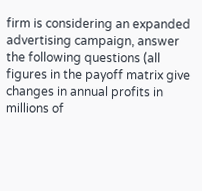firm is considering an expanded advertising campaign, answer the following questions (all figures in the payoff matrix give changes in annual profits in millions of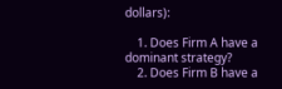dollars):

    1. Does Firm A have a dominant strategy?
    2. Does Firm B have a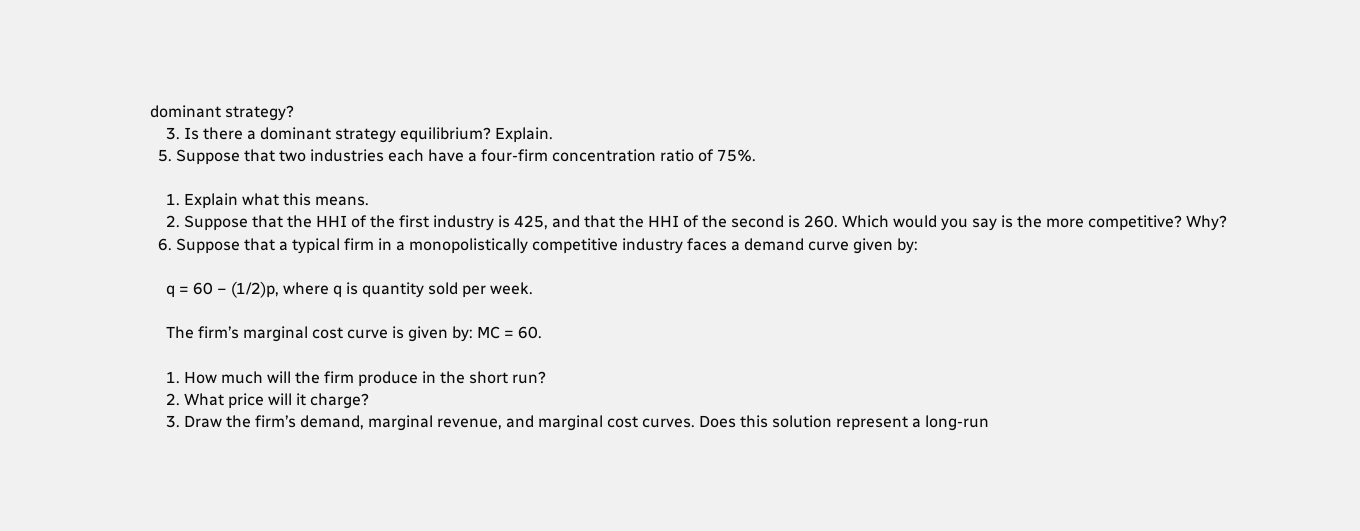dominant strategy?
    3. Is there a dominant strategy equilibrium? Explain.
  5. Suppose that two industries each have a four-firm concentration ratio of 75%.

    1. Explain what this means.
    2. Suppose that the HHI of the first industry is 425, and that the HHI of the second is 260. Which would you say is the more competitive? Why?
  6. Suppose that a typical firm in a monopolistically competitive industry faces a demand curve given by:

    q = 60 − (1/2)p, where q is quantity sold per week.

    The firm’s marginal cost curve is given by: MC = 60.

    1. How much will the firm produce in the short run?
    2. What price will it charge?
    3. Draw the firm’s demand, marginal revenue, and marginal cost curves. Does this solution represent a long-run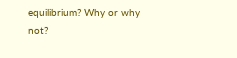equilibrium? Why or why not?